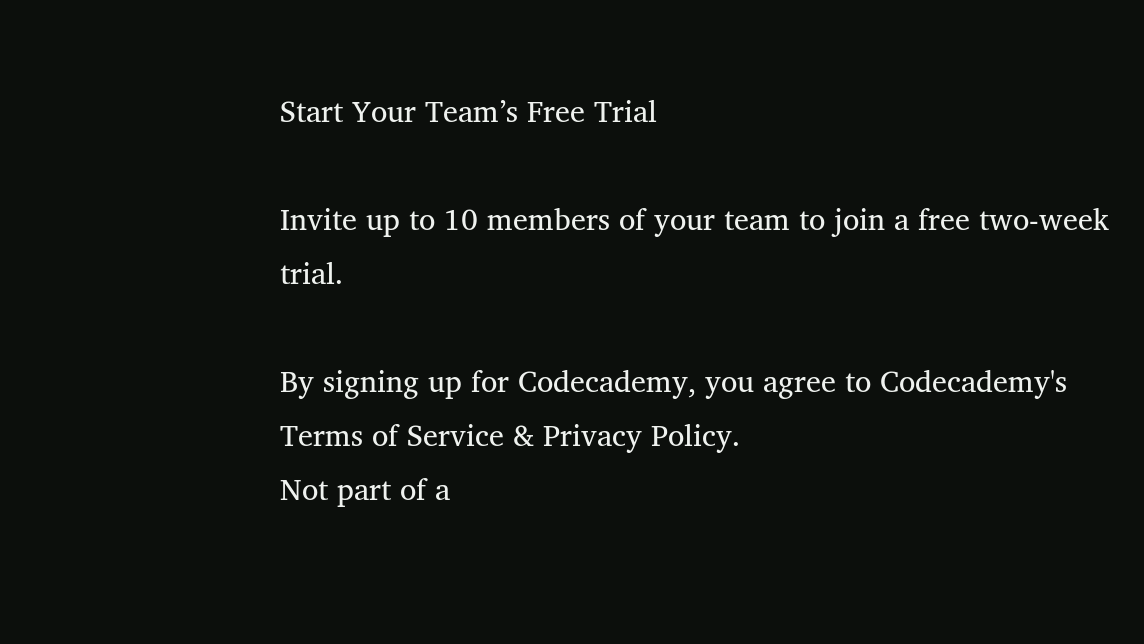Start Your Team’s Free Trial

Invite up to 10 members of your team to join a free two-week trial.

By signing up for Codecademy, you agree to Codecademy's Terms of Service & Privacy Policy.
Not part of a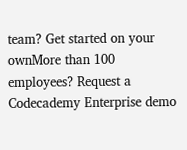team? Get started on your ownMore than 100 employees? Request a Codecademy Enterprise demo